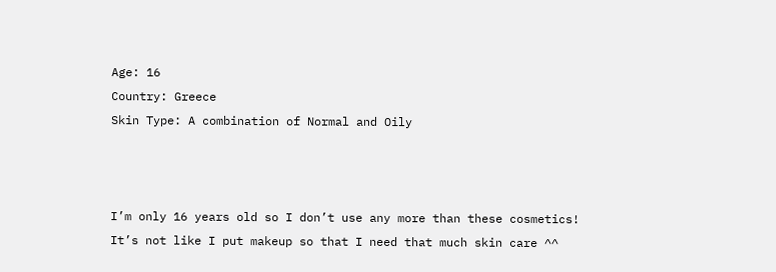Age: 16
Country: Greece
Skin Type: A combination of Normal and Oily



I’m only 16 years old so I don’t use any more than these cosmetics! It’s not like I put makeup so that I need that much skin care ^^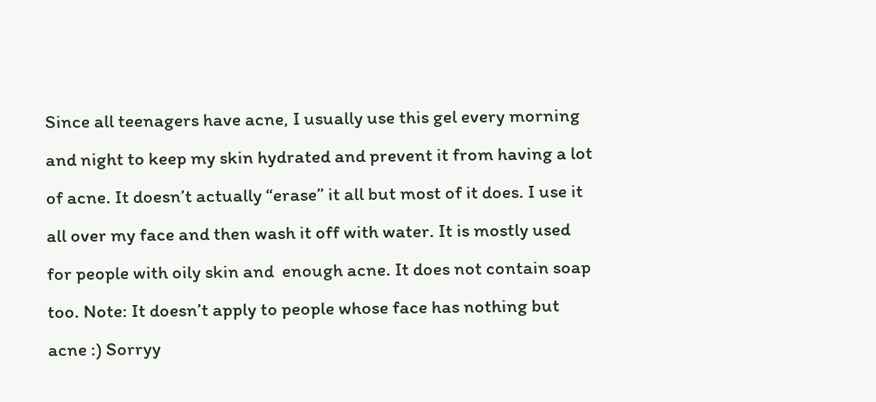Since all teenagers have acne, I usually use this gel every morning and night to keep my skin hydrated and prevent it from having a lot of acne. It doesn’t actually “erase” it all but most of it does. I use it all over my face and then wash it off with water. It is mostly used for people with oily skin and  enough acne. It does not contain soap too. Note: It doesn’t apply to people whose face has nothing but acne :) Sorryy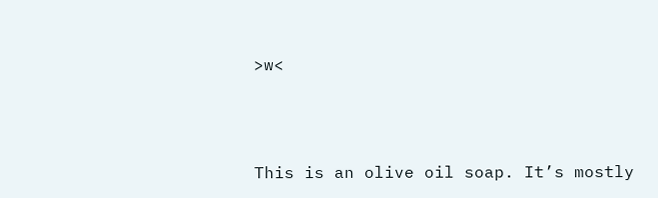>w<



This is an olive oil soap. It’s mostly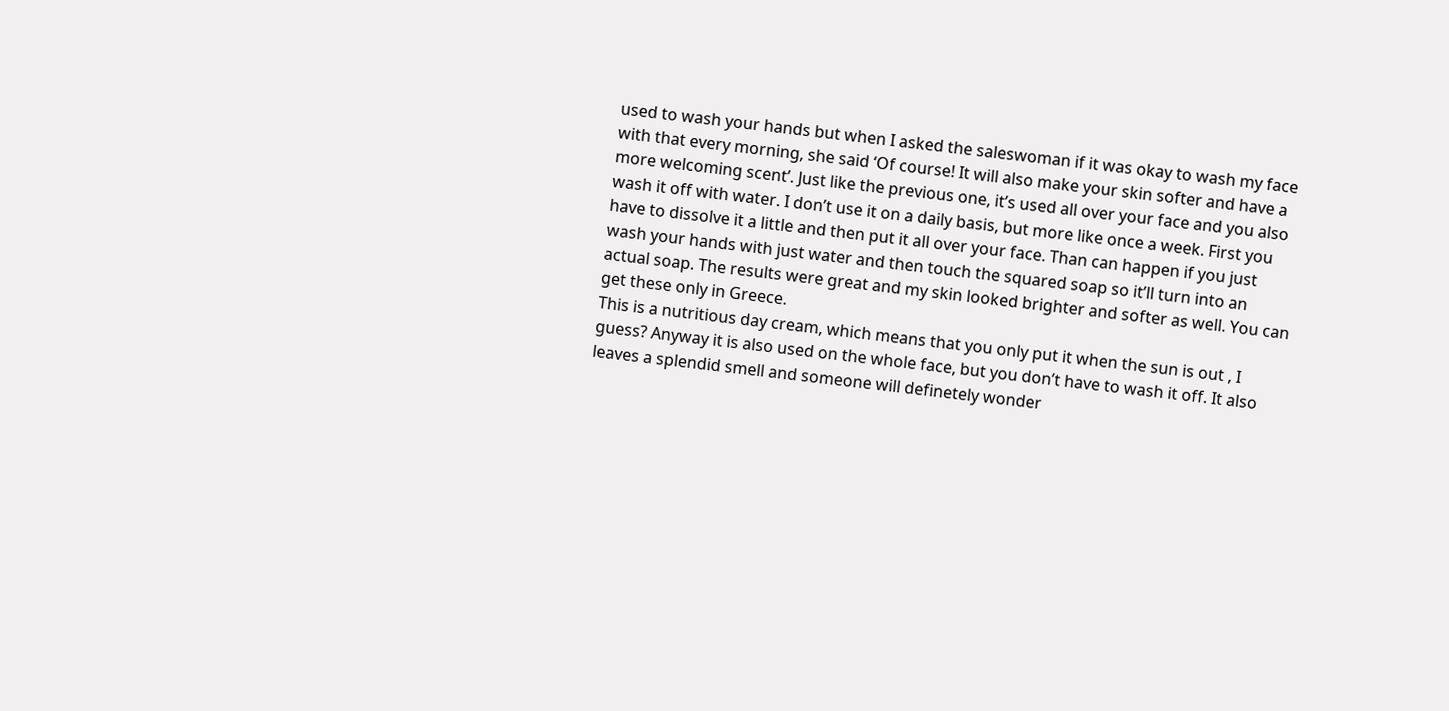used to wash your hands but when I asked the saleswoman if it was okay to wash my face with that every morning, she said ‘Of course! It will also make your skin softer and have a more welcoming scent’. Just like the previous one, it’s used all over your face and you also wash it off with water. I don’t use it on a daily basis, but more like once a week. First you have to dissolve it a little and then put it all over your face. Than can happen if you just wash your hands with just water and then touch the squared soap so it’ll turn into an actual soap. The results were great and my skin looked brighter and softer as well. You can get these only in Greece.
This is a nutritious day cream, which means that you only put it when the sun is out , I guess? Anyway it is also used on the whole face, but you don’t have to wash it off. It also leaves a splendid smell and someone will definetely wonder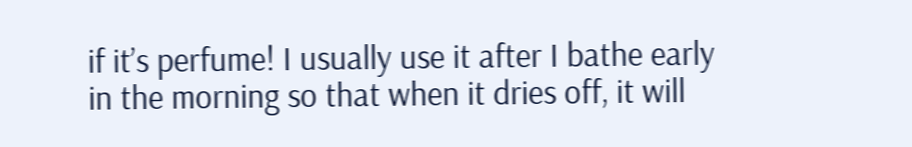if it’s perfume! I usually use it after I bathe early in the morning so that when it dries off, it will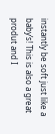instantly be soft just like a baby’s! This is also a great produt and I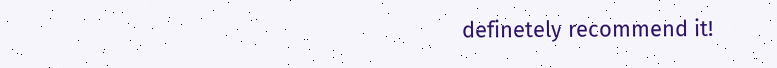definetely recommend it!